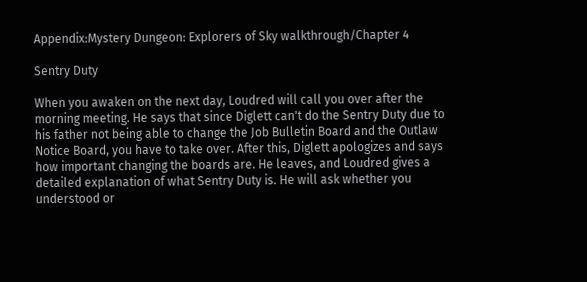Appendix:Mystery Dungeon: Explorers of Sky walkthrough/Chapter 4

Sentry Duty

When you awaken on the next day, Loudred will call you over after the morning meeting. He says that since Diglett can't do the Sentry Duty due to his father not being able to change the Job Bulletin Board and the Outlaw Notice Board, you have to take over. After this, Diglett apologizes and says how important changing the boards are. He leaves, and Loudred gives a detailed explanation of what Sentry Duty is. He will ask whether you understood or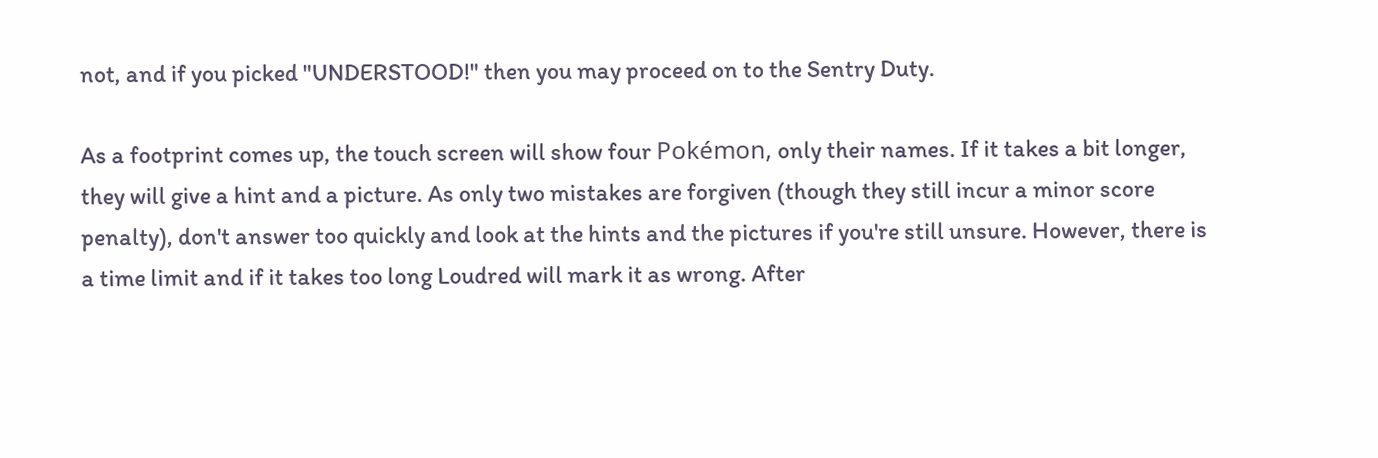not, and if you picked "UNDERSTOOD!" then you may proceed on to the Sentry Duty.

As a footprint comes up, the touch screen will show four Pokémon, only their names. If it takes a bit longer, they will give a hint and a picture. As only two mistakes are forgiven (though they still incur a minor score penalty), don't answer too quickly and look at the hints and the pictures if you're still unsure. However, there is a time limit and if it takes too long Loudred will mark it as wrong. After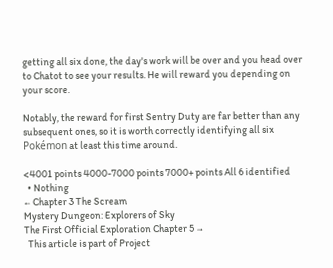getting all six done, the day's work will be over and you head over to Chatot to see your results. He will reward you depending on your score.

Notably, the reward for first Sentry Duty are far better than any subsequent ones, so it is worth correctly identifying all six Pokémon at least this time around.

<4001 points 4000-7000 points 7000+ points All 6 identified
  • Nothing
← Chapter 3 The Scream
Mystery Dungeon: Explorers of Sky
The First Official Exploration Chapter 5 →
  This article is part of Project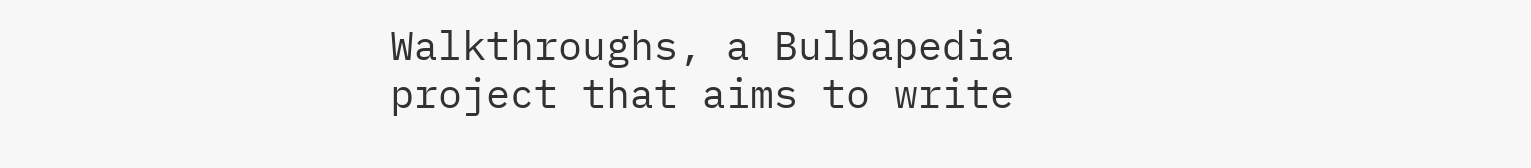Walkthroughs, a Bulbapedia project that aims to write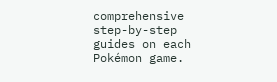comprehensive step-by-step guides on each Pokémon game.